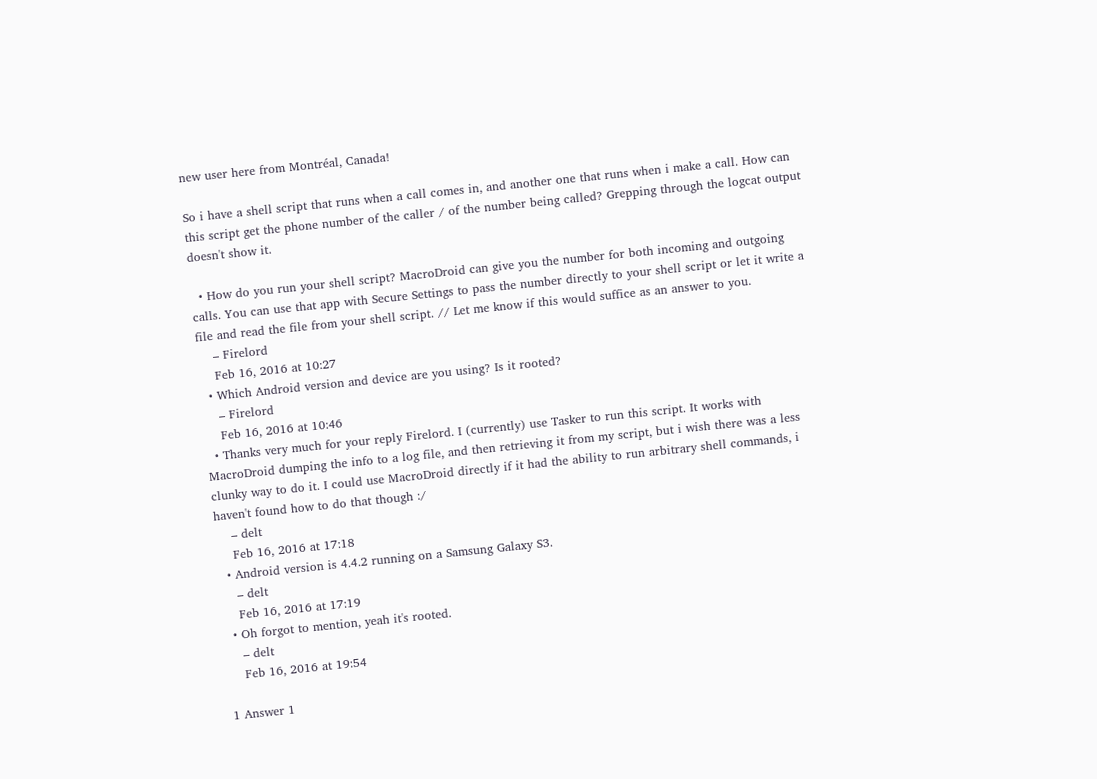new user here from Montréal, Canada!

So i have a shell script that runs when a call comes in, and another one that runs when i make a call. How can this script get the phone number of the caller / of the number being called? Grepping through the logcat output doesn't show it.

  • How do you run your shell script? MacroDroid can give you the number for both incoming and outgoing calls. You can use that app with Secure Settings to pass the number directly to your shell script or let it write a file and read the file from your shell script. // Let me know if this would suffice as an answer to you.
    – Firelord
    Feb 16, 2016 at 10:27
  • Which Android version and device are you using? Is it rooted?
    – Firelord
    Feb 16, 2016 at 10:46
  • Thanks very much for your reply Firelord. I (currently) use Tasker to run this script. It works with MacroDroid dumping the info to a log file, and then retrieving it from my script, but i wish there was a less clunky way to do it. I could use MacroDroid directly if it had the ability to run arbitrary shell commands, i haven't found how to do that though :/
    – delt
    Feb 16, 2016 at 17:18
  • Android version is 4.4.2 running on a Samsung Galaxy S3.
    – delt
    Feb 16, 2016 at 17:19
  • Oh forgot to mention, yeah it's rooted.
    – delt
    Feb 16, 2016 at 19:54

1 Answer 1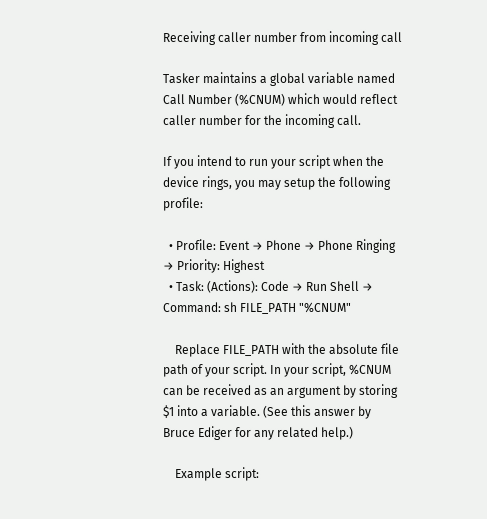Receiving caller number from incoming call

Tasker maintains a global variable named Call Number (%CNUM) which would reflect caller number for the incoming call.

If you intend to run your script when the device rings, you may setup the following profile:

  • Profile: Event → Phone → Phone Ringing → Priority: Highest
  • Task: (Actions): Code → Run Shell → Command: sh FILE_PATH "%CNUM"

    Replace FILE_PATH with the absolute file path of your script. In your script, %CNUM can be received as an argument by storing $1 into a variable. (See this answer by Bruce Ediger for any related help.)

    Example script: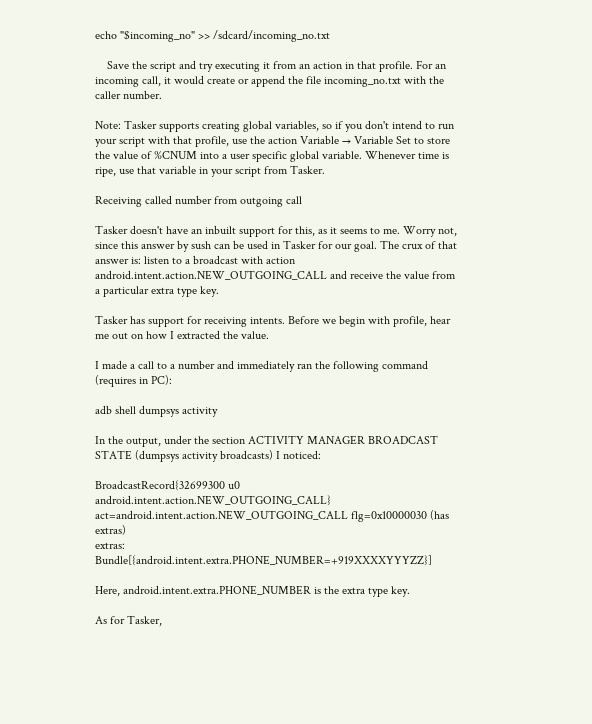echo "$incoming_no" >> /sdcard/incoming_no.txt

    Save the script and try executing it from an action in that profile. For an incoming call, it would create or append the file incoming_no.txt with the caller number.

Note: Tasker supports creating global variables, so if you don't intend to run your script with that profile, use the action Variable → Variable Set to store the value of %CNUM into a user specific global variable. Whenever time is ripe, use that variable in your script from Tasker.

Receiving called number from outgoing call

Tasker doesn't have an inbuilt support for this, as it seems to me. Worry not, since this answer by sush can be used in Tasker for our goal. The crux of that answer is: listen to a broadcast with action android.intent.action.NEW_OUTGOING_CALL and receive the value from a particular extra type key.

Tasker has support for receiving intents. Before we begin with profile, hear me out on how I extracted the value.

I made a call to a number and immediately ran the following command (requires in PC):

adb shell dumpsys activity

In the output, under the section ACTIVITY MANAGER BROADCAST STATE (dumpsys activity broadcasts) I noticed:

BroadcastRecord{32699300 u0 android.intent.action.NEW_OUTGOING_CALL}
act=android.intent.action.NEW_OUTGOING_CALL flg=0x10000030 (has extras)
extras: Bundle[{android.intent.extra.PHONE_NUMBER=+919XXXXYYYZZ}]

Here, android.intent.extra.PHONE_NUMBER is the extra type key.

As for Tasker,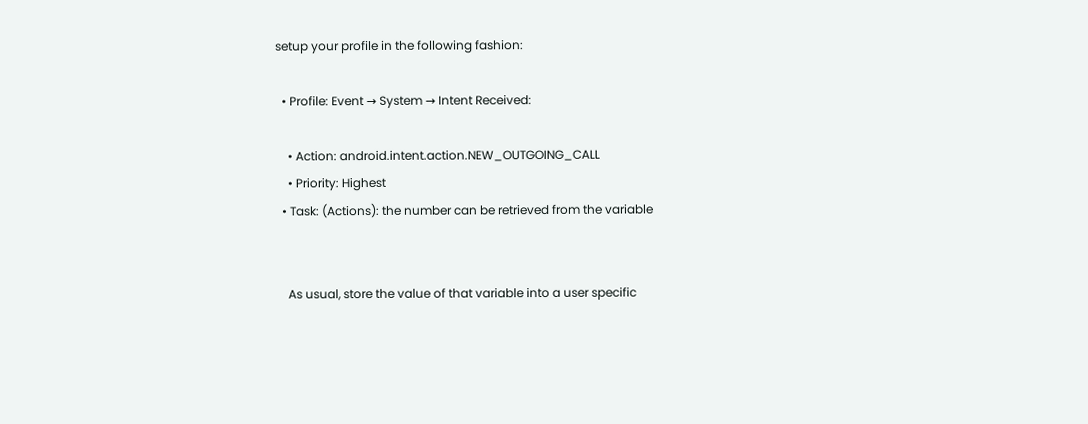setup your profile in the following fashion:

  • Profile: Event → System → Intent Received:

    • Action: android.intent.action.NEW_OUTGOING_CALL
    • Priority: Highest
  • Task: (Actions): the number can be retrieved from the variable


    As usual, store the value of that variable into a user specific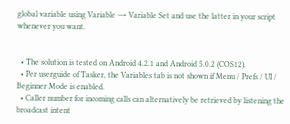global variable using Variable → Variable Set and use the latter in your script whenever you want.


  • The solution is tested on Android 4.2.1 and Android 5.0.2 (COS12).
  • Per userguide of Tasker, the Variables tab is not shown if Menu / Prefs / UI / Beginner Mode is enabled.
  • Caller number for incoming calls can alternatively be retrieved by listening the broadcast intent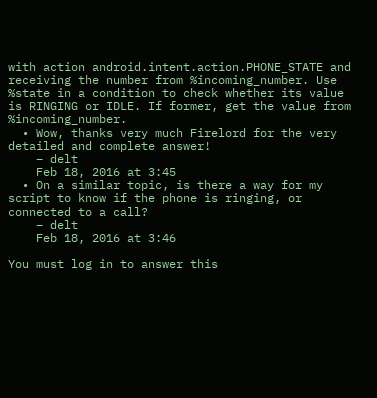with action android.intent.action.PHONE_STATE and receiving the number from %incoming_number. Use %state in a condition to check whether its value is RINGING or IDLE. If former, get the value from %incoming_number.
  • Wow, thanks very much Firelord for the very detailed and complete answer!
    – delt
    Feb 18, 2016 at 3:45
  • On a similar topic, is there a way for my script to know if the phone is ringing, or connected to a call?
    – delt
    Feb 18, 2016 at 3:46

You must log in to answer this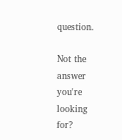question.

Not the answer you're looking for?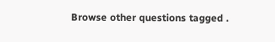Browse other questions tagged .